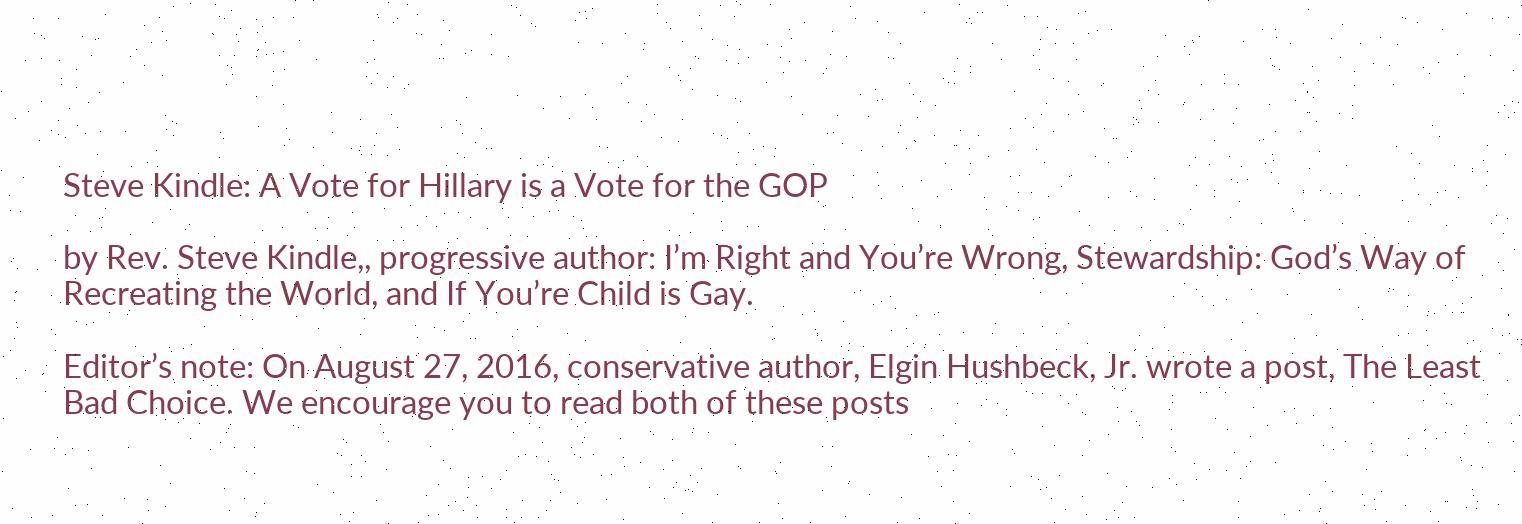Steve Kindle: A Vote for Hillary is a Vote for the GOP

by Rev. Steve Kindle,, progressive author: I’m Right and You’re Wrong, Stewardship: God’s Way of Recreating the World, and If You’re Child is Gay.

Editor’s note: On August 27, 2016, conservative author, Elgin Hushbeck, Jr. wrote a post, The Least Bad Choice. We encourage you to read both of these posts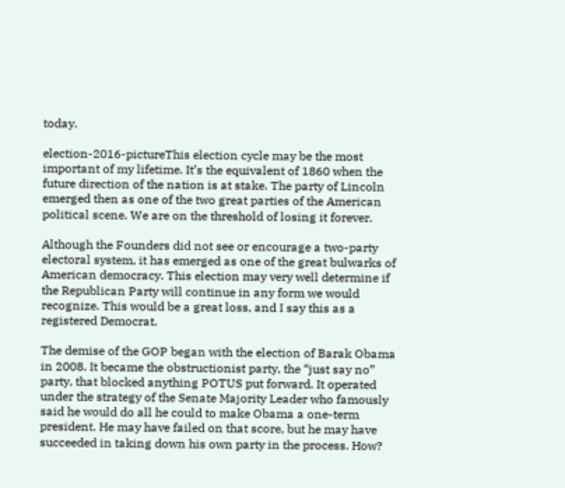today.

election-2016-pictureThis election cycle may be the most important of my lifetime. It’s the equivalent of 1860 when the future direction of the nation is at stake. The party of Lincoln emerged then as one of the two great parties of the American political scene. We are on the threshold of losing it forever.

Although the Founders did not see or encourage a two-party electoral system, it has emerged as one of the great bulwarks of American democracy. This election may very well determine if the Republican Party will continue in any form we would recognize. This would be a great loss, and I say this as a registered Democrat.

The demise of the GOP began with the election of Barak Obama in 2008. It became the obstructionist party, the “just say no” party, that blocked anything POTUS put forward. It operated under the strategy of the Senate Majority Leader who famously said he would do all he could to make Obama a one-term president. He may have failed on that score, but he may have succeeded in taking down his own party in the process. How?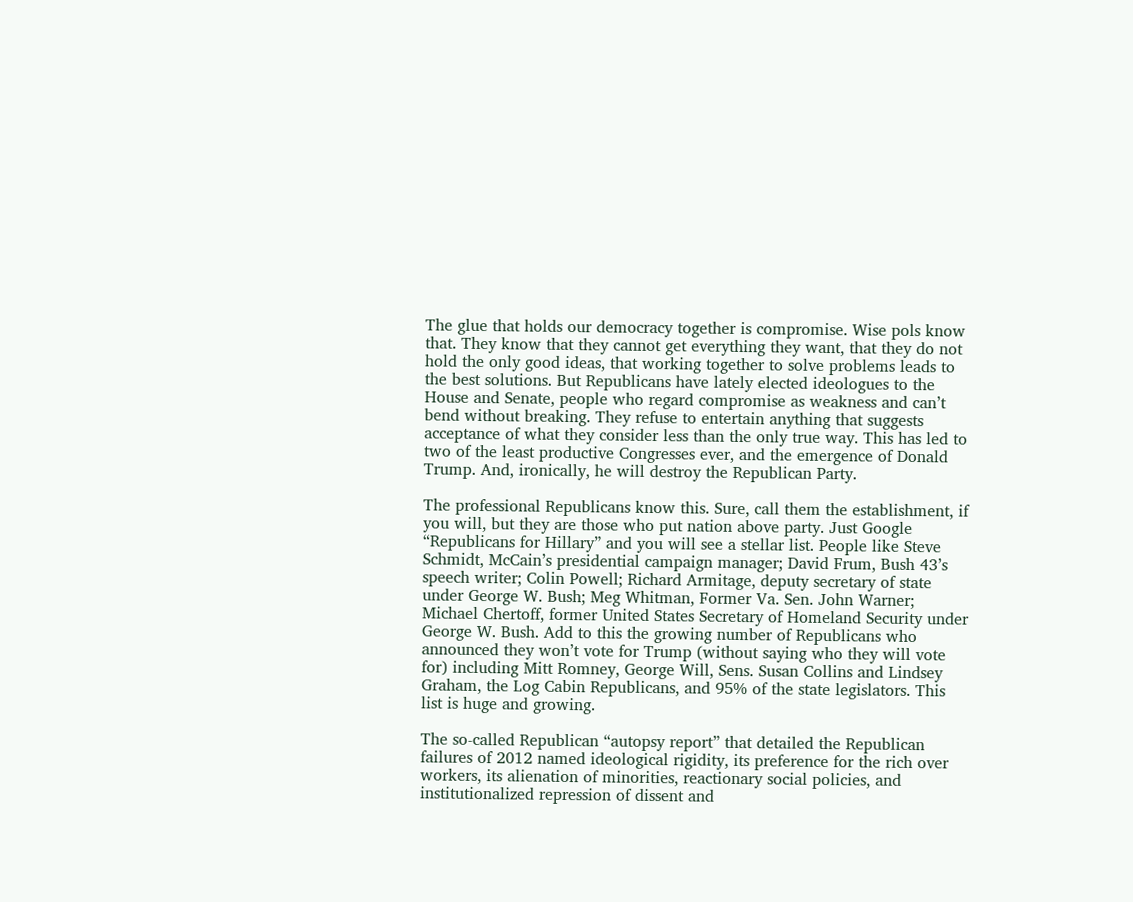The glue that holds our democracy together is compromise. Wise pols know that. They know that they cannot get everything they want, that they do not hold the only good ideas, that working together to solve problems leads to the best solutions. But Republicans have lately elected ideologues to the House and Senate, people who regard compromise as weakness and can’t bend without breaking. They refuse to entertain anything that suggests acceptance of what they consider less than the only true way. This has led to two of the least productive Congresses ever, and the emergence of Donald Trump. And, ironically, he will destroy the Republican Party.

The professional Republicans know this. Sure, call them the establishment, if you will, but they are those who put nation above party. Just Google “Republicans for Hillary” and you will see a stellar list. People like Steve Schmidt, McCain’s presidential campaign manager; David Frum, Bush 43’s speech writer; Colin Powell; Richard Armitage, deputy secretary of state under George W. Bush; Meg Whitman, Former Va. Sen. John Warner; Michael Chertoff, former United States Secretary of Homeland Security under George W. Bush. Add to this the growing number of Republicans who announced they won’t vote for Trump (without saying who they will vote for) including Mitt Romney, George Will, Sens. Susan Collins and Lindsey Graham, the Log Cabin Republicans, and 95% of the state legislators. This list is huge and growing.

The so-called Republican “autopsy report” that detailed the Republican failures of 2012 named ideological rigidity, its preference for the rich over workers, its alienation of minorities, reactionary social policies, and institutionalized repression of dissent and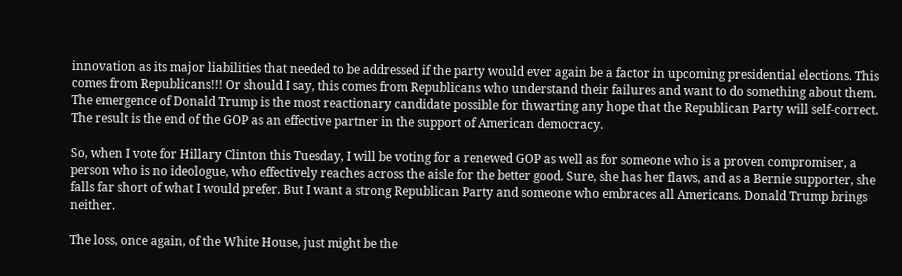innovation as its major liabilities that needed to be addressed if the party would ever again be a factor in upcoming presidential elections. This comes from Republicans!!! Or should I say, this comes from Republicans who understand their failures and want to do something about them. The emergence of Donald Trump is the most reactionary candidate possible for thwarting any hope that the Republican Party will self-correct. The result is the end of the GOP as an effective partner in the support of American democracy.

So, when I vote for Hillary Clinton this Tuesday, I will be voting for a renewed GOP as well as for someone who is a proven compromiser, a person who is no ideologue, who effectively reaches across the aisle for the better good. Sure, she has her flaws, and as a Bernie supporter, she falls far short of what I would prefer. But I want a strong Republican Party and someone who embraces all Americans. Donald Trump brings neither.

The loss, once again, of the White House, just might be the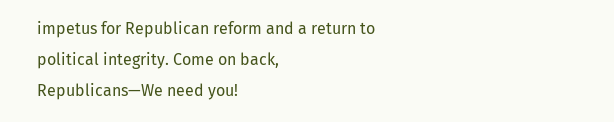impetus for Republican reform and a return to political integrity. Come on back, Republicans—We need you!